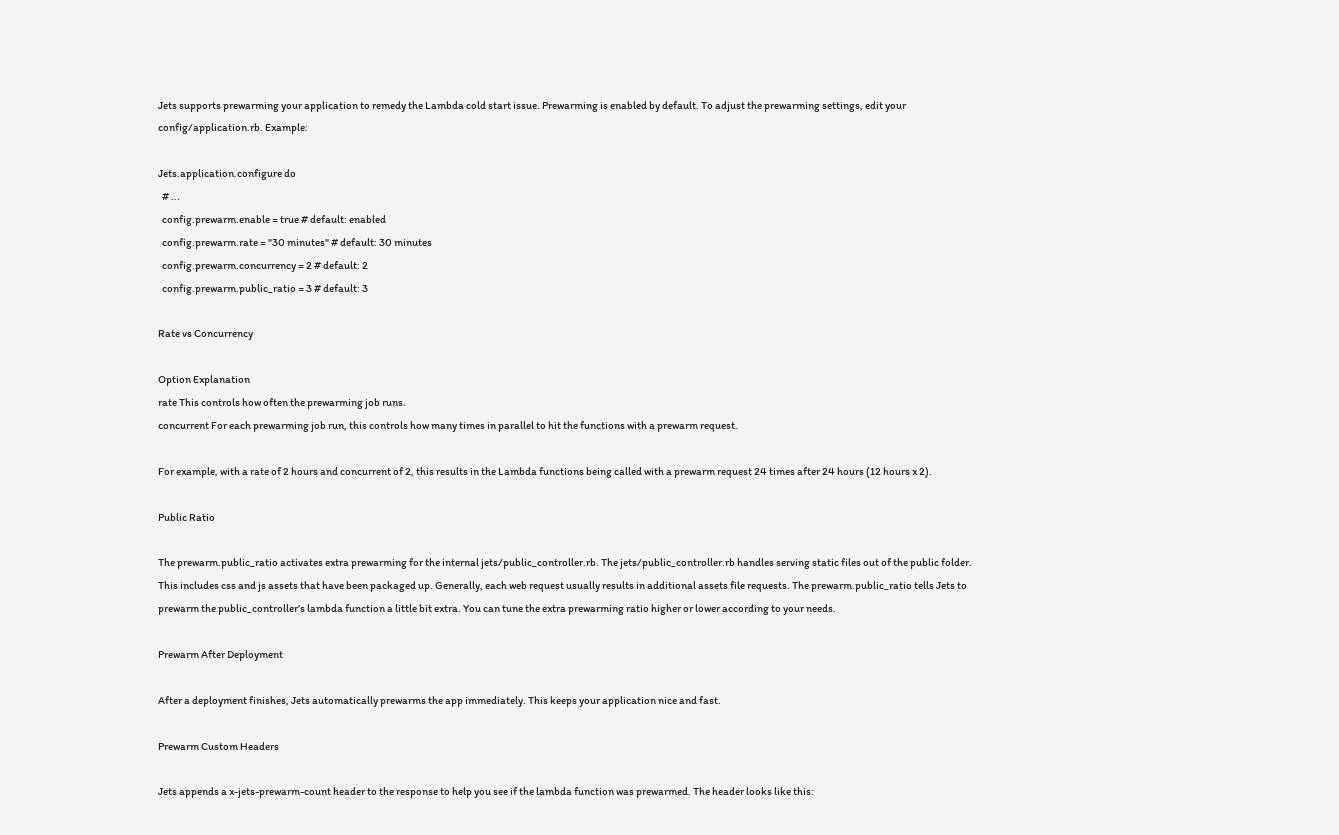Jets supports prewarming your application to remedy the Lambda cold start issue. Prewarming is enabled by default. To adjust the prewarming settings, edit your config/application.rb. Example:

Jets.application.configure do
  # ...
  config.prewarm.enable = true # default: enabled
  config.prewarm.rate = "30 minutes" # default: 30 minutes
  config.prewarm.concurrency = 2 # default: 2
  config.prewarm.public_ratio = 3 # default: 3

Rate vs Concurrency

Option Explanation
rate This controls how often the prewarming job runs.
concurrent For each prewarming job run, this controls how many times in parallel to hit the functions with a prewarm request.

For example, with a rate of 2 hours and concurrent of 2, this results in the Lambda functions being called with a prewarm request 24 times after 24 hours (12 hours x 2).

Public Ratio

The prewarm.public_ratio activates extra prewarming for the internal jets/public_controller.rb. The jets/public_controller.rb handles serving static files out of the public folder. This includes css and js assets that have been packaged up. Generally, each web request usually results in additional assets file requests. The prewarm.public_ratio tells Jets to prewarm the public_controller’s lambda function a little bit extra. You can tune the extra prewarming ratio higher or lower according to your needs.

Prewarm After Deployment

After a deployment finishes, Jets automatically prewarms the app immediately. This keeps your application nice and fast.

Prewarm Custom Headers

Jets appends a x-jets-prewarm-count header to the response to help you see if the lambda function was prewarmed. The header looks like this: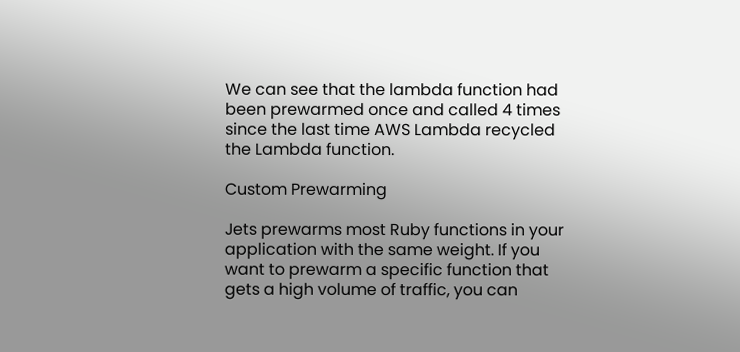We can see that the lambda function had been prewarmed once and called 4 times since the last time AWS Lambda recycled the Lambda function.

Custom Prewarming

Jets prewarms most Ruby functions in your application with the same weight. If you want to prewarm a specific function that gets a high volume of traffic, you can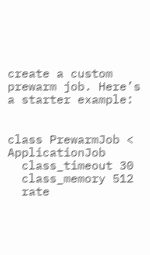create a custom prewarm job. Here’s a starter example:


class PrewarmJob < ApplicationJob
  class_timeout 30
  class_memory 512
  rate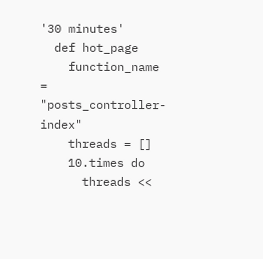'30 minutes'
  def hot_page
    function_name = "posts_controller-index"
    threads = []
    10.times do
      threads <<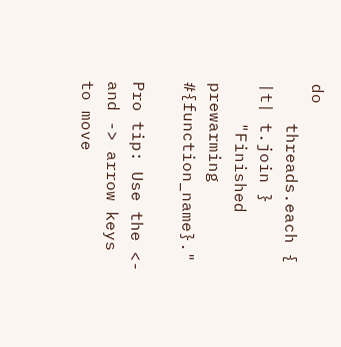do
    threads.each { |t| t.join }
    "Finished prewarming #{function_name}."

Pro tip: Use the <- and -> arrow keys to move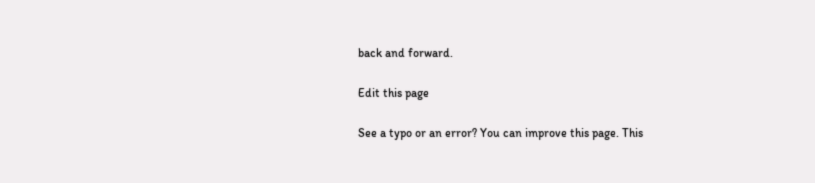back and forward.

Edit this page

See a typo or an error? You can improve this page. This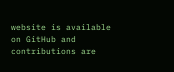website is available on GitHub and contributions are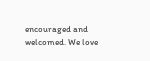encouraged and welcomed. We love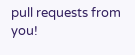pull requests from you!